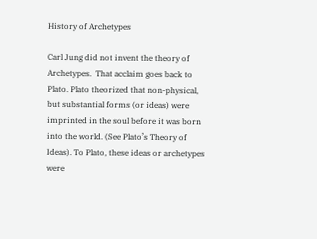History of Archetypes

Carl Jung did not invent the theory of Archetypes.  That acclaim goes back to Plato. Plato theorized that non-physical, but substantial forms (or ideas) were imprinted in the soul before it was born into the world. (See Plato’s Theory of Ideas). To Plato, these ideas or archetypes were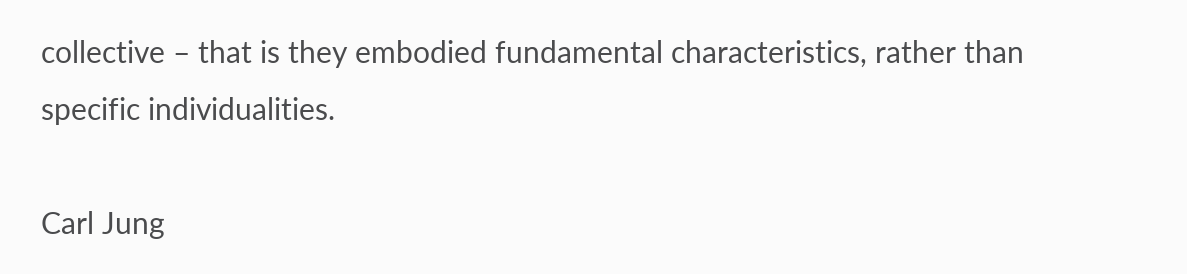collective – that is they embodied fundamental characteristics, rather than specific individualities.

Carl Jung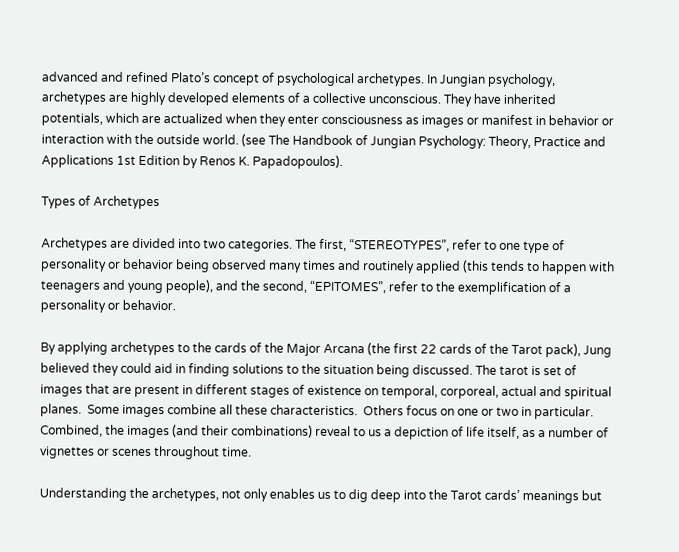advanced and refined Plato’s concept of psychological archetypes. In Jungian psychology, archetypes are highly developed elements of a collective unconscious. They have inherited potentials, which are actualized when they enter consciousness as images or manifest in behavior or interaction with the outside world. (see The Handbook of Jungian Psychology: Theory, Practice and Applications 1st Edition by Renos K. Papadopoulos).

Types of Archetypes

Archetypes are divided into two categories. The first, “STEREOTYPES”, refer to one type of personality or behavior being observed many times and routinely applied (this tends to happen with teenagers and young people), and the second, “EPITOMES”, refer to the exemplification of a personality or behavior.

By applying archetypes to the cards of the Major Arcana (the first 22 cards of the Tarot pack), Jung believed they could aid in finding solutions to the situation being discussed. The tarot is set of images that are present in different stages of existence on temporal, corporeal, actual and spiritual planes.  Some images combine all these characteristics.  Others focus on one or two in particular. Combined, the images (and their combinations) reveal to us a depiction of life itself, as a number of vignettes or scenes throughout time.

Understanding the archetypes, not only enables us to dig deep into the Tarot cards’ meanings but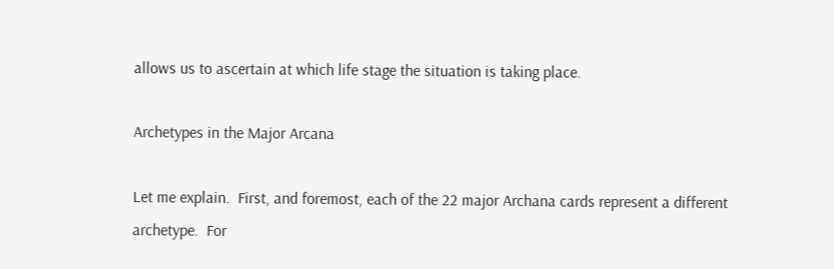allows us to ascertain at which life stage the situation is taking place.

Archetypes in the Major Arcana

Let me explain.  First, and foremost, each of the 22 major Archana cards represent a different archetype.  For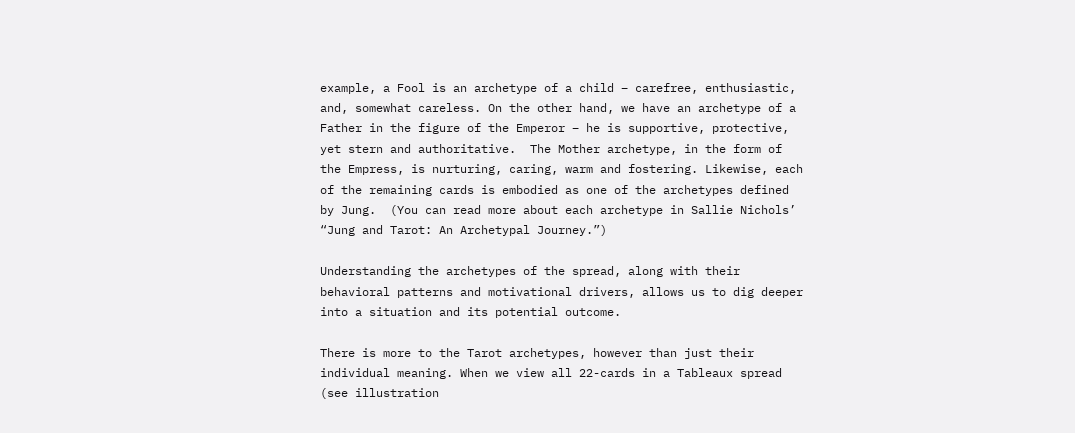example, a Fool is an archetype of a child – carefree, enthusiastic, and, somewhat careless. On the other hand, we have an archetype of a Father in the figure of the Emperor – he is supportive, protective, yet stern and authoritative.  The Mother archetype, in the form of the Empress, is nurturing, caring, warm and fostering. Likewise, each of the remaining cards is embodied as one of the archetypes defined by Jung.  (You can read more about each archetype in Sallie Nichols’ “Jung and Tarot: An Archetypal Journey.”)

Understanding the archetypes of the spread, along with their behavioral patterns and motivational drivers, allows us to dig deeper into a situation and its potential outcome.

There is more to the Tarot archetypes, however than just their individual meaning. When we view all 22-cards in a Tableaux spread (see illustration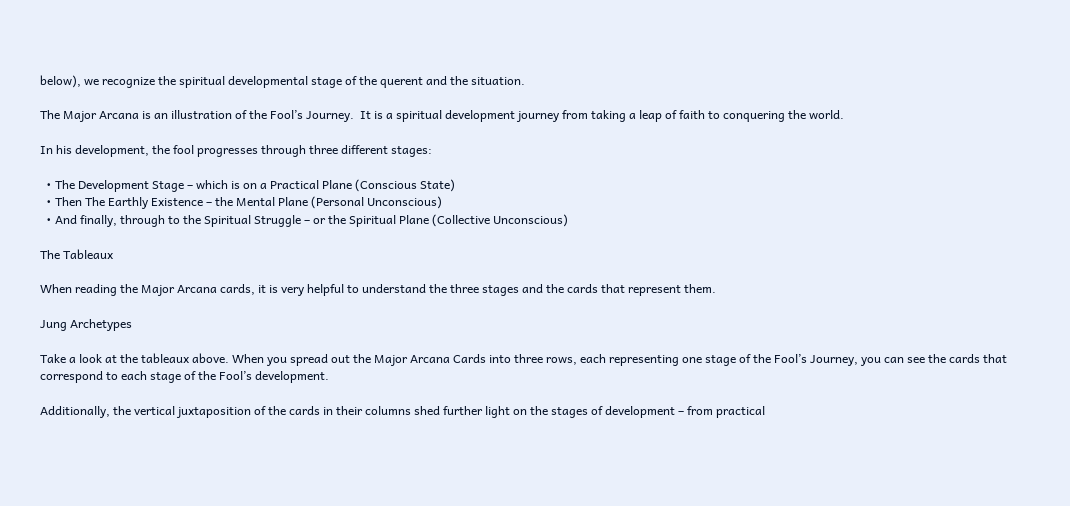below), we recognize the spiritual developmental stage of the querent and the situation.

The Major Arcana is an illustration of the Fool’s Journey.  It is a spiritual development journey from taking a leap of faith to conquering the world.

In his development, the fool progresses through three different stages:

  • The Development Stage – which is on a Practical Plane (Conscious State)
  • Then The Earthly Existence – the Mental Plane (Personal Unconscious)
  • And finally, through to the Spiritual Struggle – or the Spiritual Plane (Collective Unconscious)

The Tableaux

When reading the Major Arcana cards, it is very helpful to understand the three stages and the cards that represent them.

Jung Archetypes

Take a look at the tableaux above. When you spread out the Major Arcana Cards into three rows, each representing one stage of the Fool’s Journey, you can see the cards that correspond to each stage of the Fool’s development.

Additionally, the vertical juxtaposition of the cards in their columns shed further light on the stages of development – from practical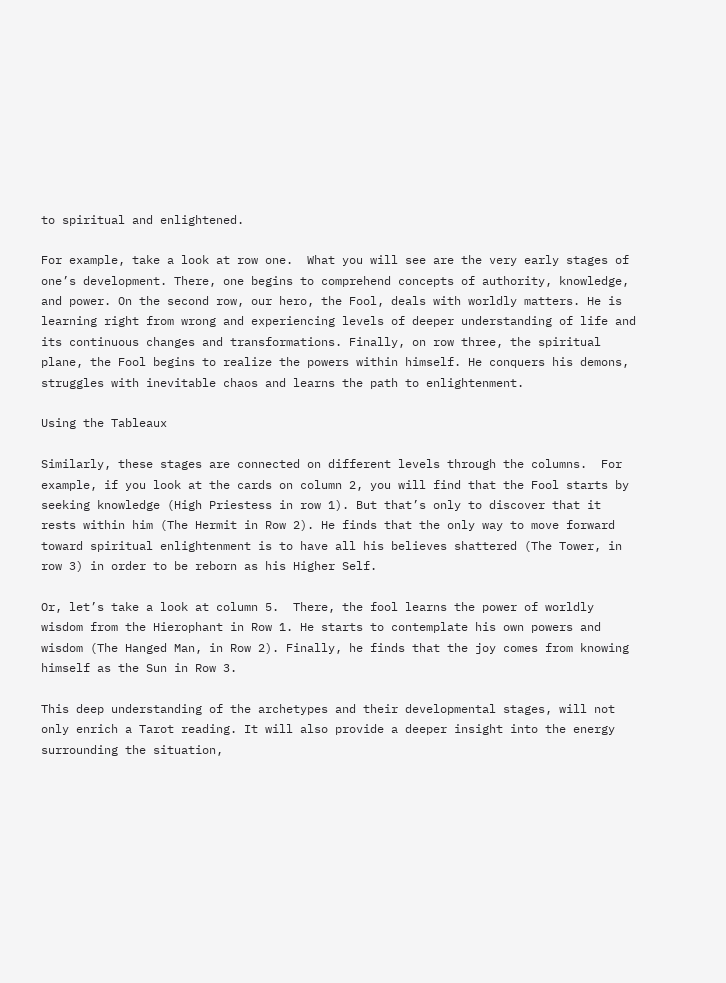to spiritual and enlightened.

For example, take a look at row one.  What you will see are the very early stages of one’s development. There, one begins to comprehend concepts of authority, knowledge, and power. On the second row, our hero, the Fool, deals with worldly matters. He is learning right from wrong and experiencing levels of deeper understanding of life and its continuous changes and transformations. Finally, on row three, the spiritual plane, the Fool begins to realize the powers within himself. He conquers his demons, struggles with inevitable chaos and learns the path to enlightenment.

Using the Tableaux

Similarly, these stages are connected on different levels through the columns.  For example, if you look at the cards on column 2, you will find that the Fool starts by seeking knowledge (High Priestess in row 1). But that’s only to discover that it rests within him (The Hermit in Row 2). He finds that the only way to move forward toward spiritual enlightenment is to have all his believes shattered (The Tower, in row 3) in order to be reborn as his Higher Self.

Or, let’s take a look at column 5.  There, the fool learns the power of worldly wisdom from the Hierophant in Row 1. He starts to contemplate his own powers and wisdom (The Hanged Man, in Row 2). Finally, he finds that the joy comes from knowing himself as the Sun in Row 3.

This deep understanding of the archetypes and their developmental stages, will not only enrich a Tarot reading. It will also provide a deeper insight into the energy surrounding the situation,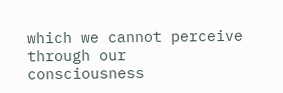which we cannot perceive through our consciousness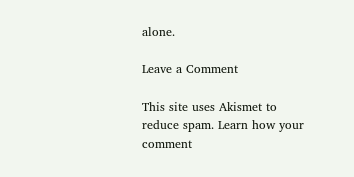alone.

Leave a Comment

This site uses Akismet to reduce spam. Learn how your comment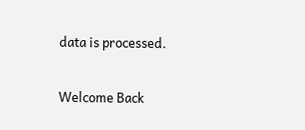data is processed.

Welcome Back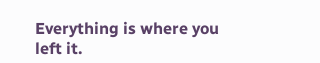Everything is where you left it.